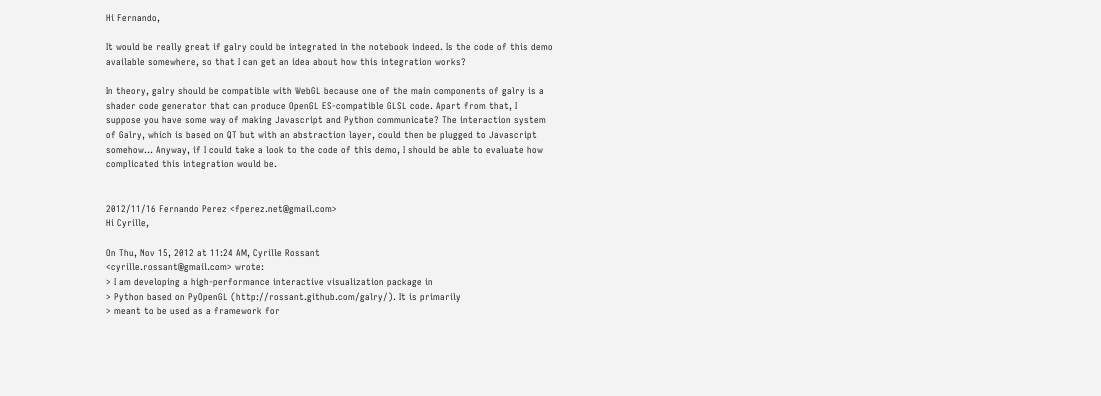Hi Fernando,

It would be really great if galry could be integrated in the notebook indeed. Is the code of this demo available somewhere, so that I can get an idea about how this integration works?

In theory, galry should be compatible with WebGL because one of the main components of galry is a shader code generator that can produce OpenGL ES-compatible GLSL code. Apart from that, I suppose you have some way of making Javascript and Python communicate? The interaction system of Galry, which is based on QT but with an abstraction layer, could then be plugged to Javascript somehow... Anyway, if I could take a look to the code of this demo, I should be able to evaluate how complicated this integration would be.


2012/11/16 Fernando Perez <fperez.net@gmail.com>
Hi Cyrille,

On Thu, Nov 15, 2012 at 11:24 AM, Cyrille Rossant
<cyrille.rossant@gmail.com> wrote:
> I am developing a high-performance interactive visualization package in
> Python based on PyOpenGL (http://rossant.github.com/galry/). It is primarily
> meant to be used as a framework for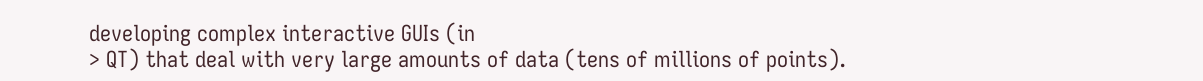developing complex interactive GUIs (in
> QT) that deal with very large amounts of data (tens of millions of points).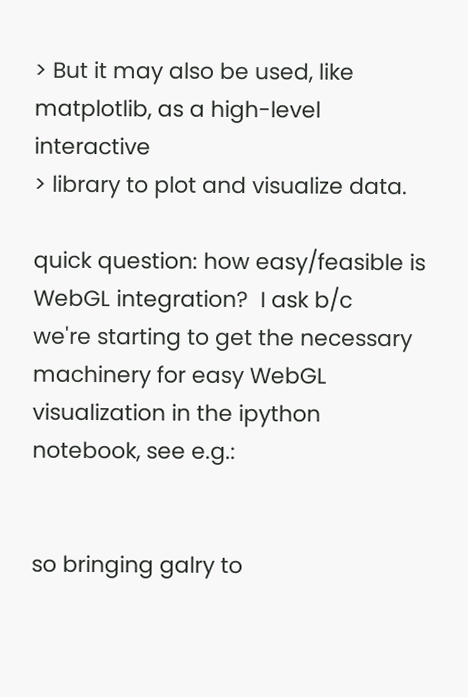> But it may also be used, like matplotlib, as a high-level interactive
> library to plot and visualize data.

quick question: how easy/feasible is WebGL integration?  I ask b/c
we're starting to get the necessary machinery for easy WebGL
visualization in the ipython notebook, see e.g.:


so bringing galry to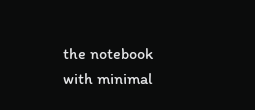the notebook with minimal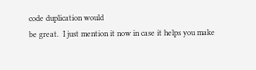code duplication would
be great.  I just mention it now in case it helps you make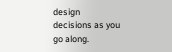design
decisions as you go along.